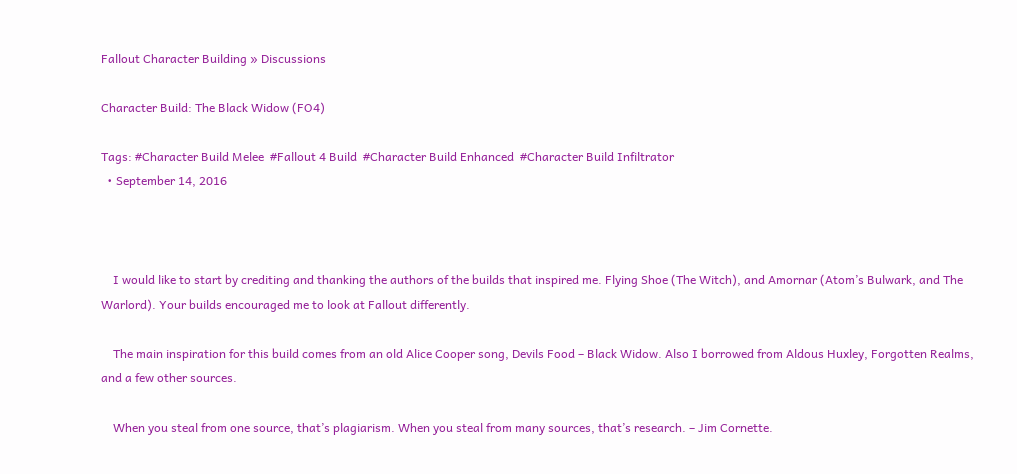Fallout Character Building » Discussions

Character Build: The Black Widow (FO4)

Tags: #Character Build Melee  #Fallout 4 Build  #Character Build Enhanced  #Character Build Infiltrator
  • September 14, 2016



    I would like to start by crediting and thanking the authors of the builds that inspired me. Flying Shoe (The Witch), and Amornar (Atom’s Bulwark, and The Warlord). Your builds encouraged me to look at Fallout differently.

    The main inspiration for this build comes from an old Alice Cooper song, Devils Food – Black Widow. Also I borrowed from Aldous Huxley, Forgotten Realms, and a few other sources.

    When you steal from one source, that’s plagiarism. When you steal from many sources, that’s research. – Jim Cornette.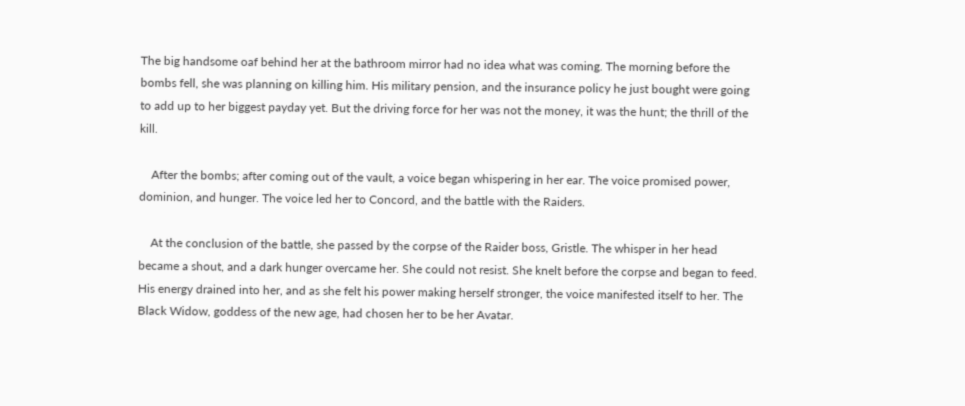The big handsome oaf behind her at the bathroom mirror had no idea what was coming. The morning before the bombs fell, she was planning on killing him. His military pension, and the insurance policy he just bought were going to add up to her biggest payday yet. But the driving force for her was not the money, it was the hunt; the thrill of the kill.

    After the bombs; after coming out of the vault, a voice began whispering in her ear. The voice promised power, dominion, and hunger. The voice led her to Concord, and the battle with the Raiders.

    At the conclusion of the battle, she passed by the corpse of the Raider boss, Gristle. The whisper in her head became a shout, and a dark hunger overcame her. She could not resist. She knelt before the corpse and began to feed. His energy drained into her, and as she felt his power making herself stronger, the voice manifested itself to her. The Black Widow, goddess of the new age, had chosen her to be her Avatar.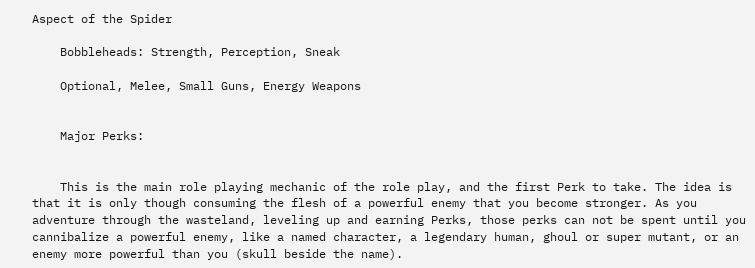Aspect of the Spider

    Bobbleheads: Strength, Perception, Sneak

    Optional, Melee, Small Guns, Energy Weapons


    Major Perks:


    This is the main role playing mechanic of the role play, and the first Perk to take. The idea is that it is only though consuming the flesh of a powerful enemy that you become stronger. As you adventure through the wasteland, leveling up and earning Perks, those perks can not be spent until you cannibalize a powerful enemy, like a named character, a legendary human, ghoul or super mutant, or an enemy more powerful than you (skull beside the name).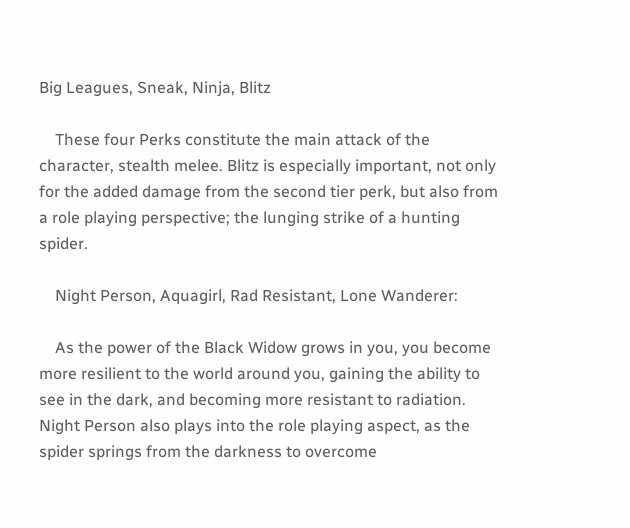Big Leagues, Sneak, Ninja, Blitz

    These four Perks constitute the main attack of the character, stealth melee. Blitz is especially important, not only for the added damage from the second tier perk, but also from a role playing perspective; the lunging strike of a hunting spider.

    Night Person, Aquagirl, Rad Resistant, Lone Wanderer:

    As the power of the Black Widow grows in you, you become more resilient to the world around you, gaining the ability to see in the dark, and becoming more resistant to radiation. Night Person also plays into the role playing aspect, as the spider springs from the darkness to overcome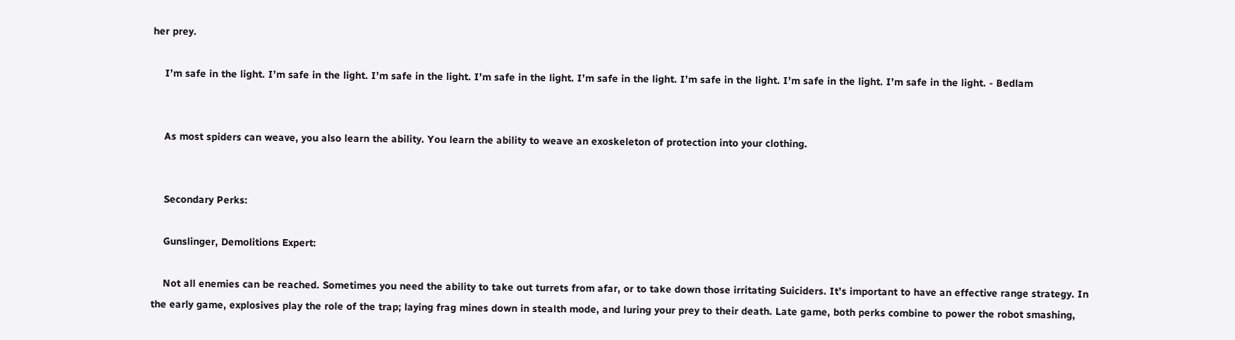her prey.

    I’m safe in the light. I’m safe in the light. I’m safe in the light. I’m safe in the light. I’m safe in the light. I’m safe in the light. I’m safe in the light. I’m safe in the light. - Bedlam


    As most spiders can weave, you also learn the ability. You learn the ability to weave an exoskeleton of protection into your clothing.


    Secondary Perks:

    Gunslinger, Demolitions Expert:

    Not all enemies can be reached. Sometimes you need the ability to take out turrets from afar, or to take down those irritating Suiciders. It’s important to have an effective range strategy. In the early game, explosives play the role of the trap; laying frag mines down in stealth mode, and luring your prey to their death. Late game, both perks combine to power the robot smashing,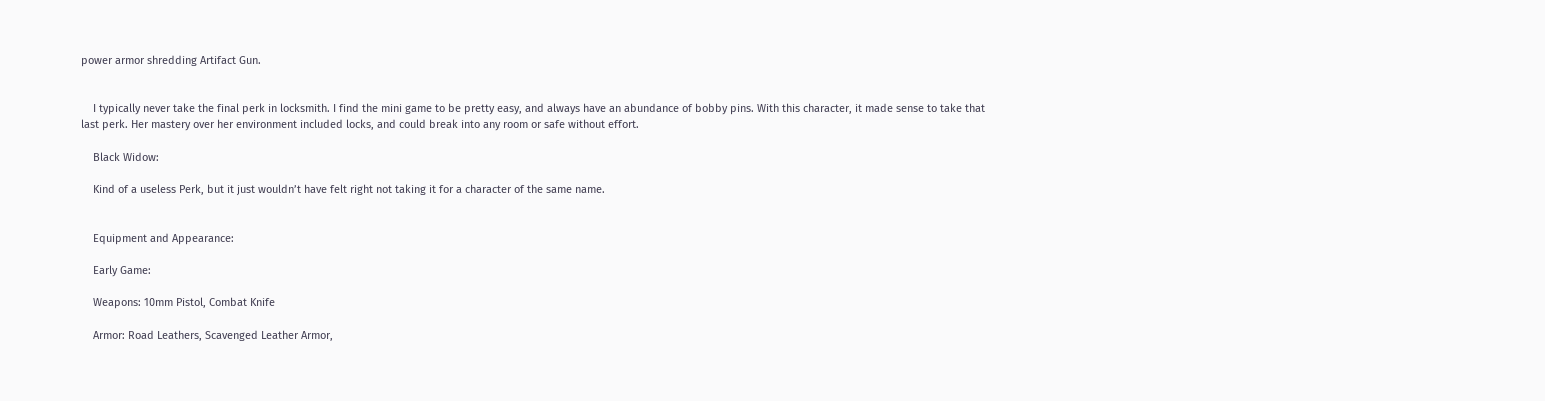power armor shredding Artifact Gun.


    I typically never take the final perk in locksmith. I find the mini game to be pretty easy, and always have an abundance of bobby pins. With this character, it made sense to take that last perk. Her mastery over her environment included locks, and could break into any room or safe without effort.

    Black Widow:

    Kind of a useless Perk, but it just wouldn’t have felt right not taking it for a character of the same name.


    Equipment and Appearance:

    Early Game:

    Weapons: 10mm Pistol, Combat Knife

    Armor: Road Leathers, Scavenged Leather Armor,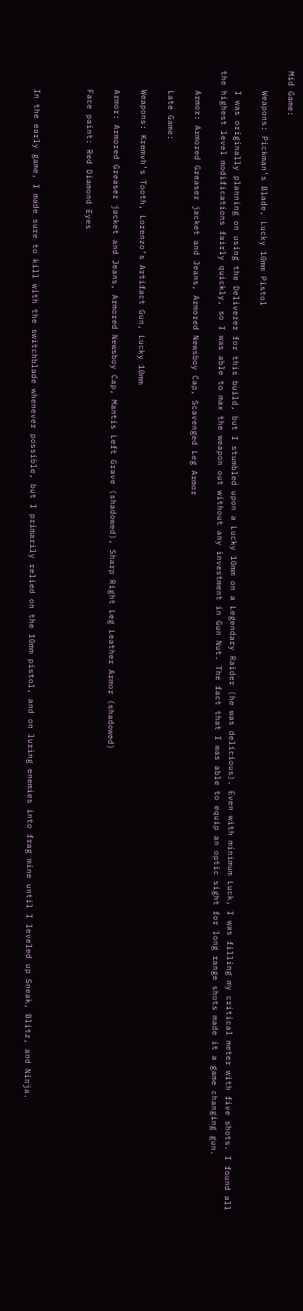Mid Game:

    Weapons: Pickman’s Blade, Lucky 10mm Pistol

    I was originally planning on using the Deliverer for this build, but I stumbled upon a Lucky 10mm on a Legendary Raider (he was delicious). Even with minimum Luck, I was filling my critical meter with five shots. I found all the highest level modifications fairly quickly, so I was able to max the weapon out without any investment in Gun Nut. The fact that I was able to equip an optic sight for long range shots made it a game changing gun.

    Armor: Armored Greaser jacket and Jeans, Armored Newsboy Cap, Scavenged Leg Armor

    Late Game:

    Weapons: Kremvh’s Tooth, Lorenzo’s Artifact Gun, Lucky 10mm

    Armor: Armored Greaser jacket and Jeans, Armored Newsboy Cap, Mantis Left Grave (shadowed), Sharp Right Leg Leather Armor (shadowed)

    Face paint: Red Diamond Eyes



    In the early game, I made sure to kill with the switchblade whenever possible, but I primarily relied on the 10mm pistol, and on luring enemies into frag mine until I leveled up Sneak, Blitz, and Ninja.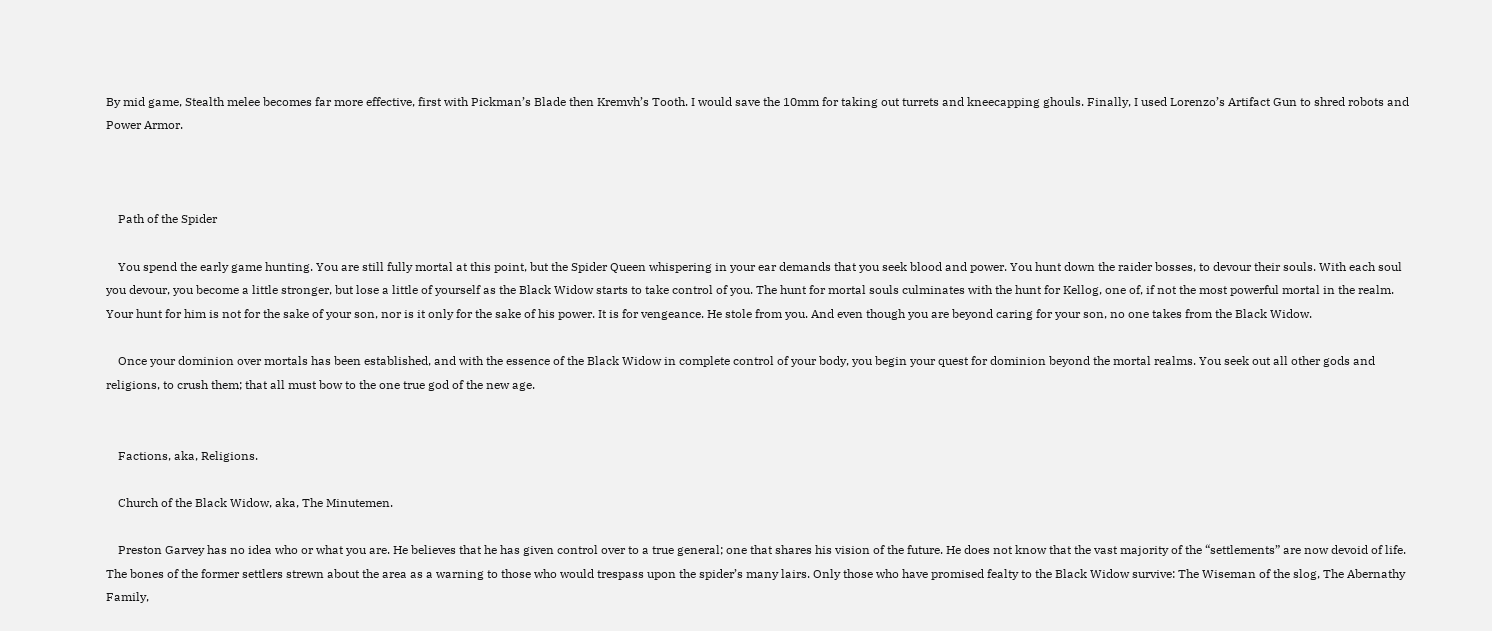By mid game, Stealth melee becomes far more effective, first with Pickman’s Blade then Kremvh’s Tooth. I would save the 10mm for taking out turrets and kneecapping ghouls. Finally, I used Lorenzo’s Artifact Gun to shred robots and Power Armor.



    Path of the Spider

    You spend the early game hunting. You are still fully mortal at this point, but the Spider Queen whispering in your ear demands that you seek blood and power. You hunt down the raider bosses, to devour their souls. With each soul you devour, you become a little stronger, but lose a little of yourself as the Black Widow starts to take control of you. The hunt for mortal souls culminates with the hunt for Kellog, one of, if not the most powerful mortal in the realm. Your hunt for him is not for the sake of your son, nor is it only for the sake of his power. It is for vengeance. He stole from you. And even though you are beyond caring for your son, no one takes from the Black Widow.

    Once your dominion over mortals has been established, and with the essence of the Black Widow in complete control of your body, you begin your quest for dominion beyond the mortal realms. You seek out all other gods and religions, to crush them; that all must bow to the one true god of the new age.


    Factions, aka, Religions.

    Church of the Black Widow, aka, The Minutemen.

    Preston Garvey has no idea who or what you are. He believes that he has given control over to a true general; one that shares his vision of the future. He does not know that the vast majority of the “settlements” are now devoid of life. The bones of the former settlers strewn about the area as a warning to those who would trespass upon the spider’s many lairs. Only those who have promised fealty to the Black Widow survive: The Wiseman of the slog, The Abernathy Family,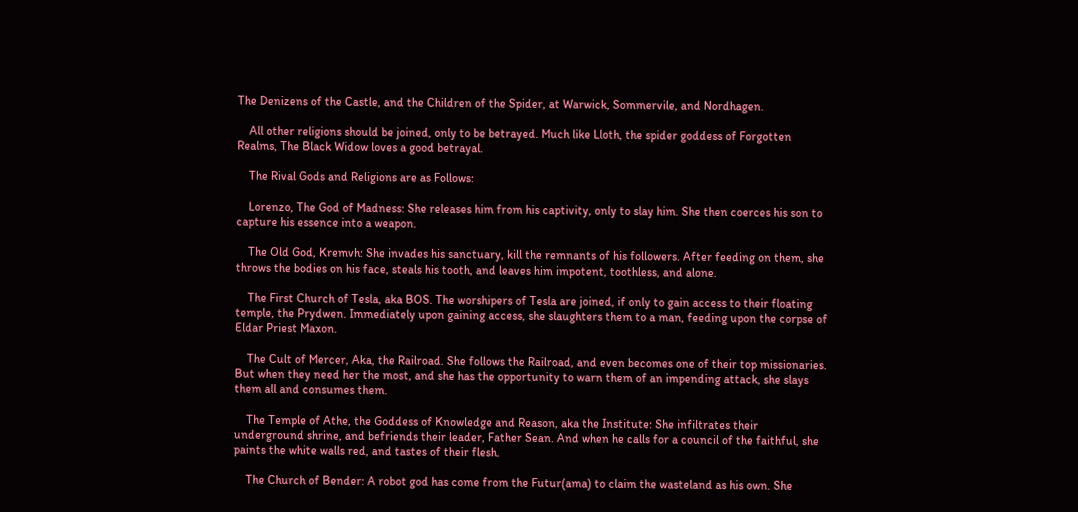The Denizens of the Castle, and the Children of the Spider, at Warwick, Sommervile, and Nordhagen.

    All other religions should be joined, only to be betrayed. Much like Lloth, the spider goddess of Forgotten Realms, The Black Widow loves a good betrayal.

    The Rival Gods and Religions are as Follows:

    Lorenzo, The God of Madness: She releases him from his captivity, only to slay him. She then coerces his son to capture his essence into a weapon.

    The Old God, Kremvh: She invades his sanctuary, kill the remnants of his followers. After feeding on them, she throws the bodies on his face, steals his tooth, and leaves him impotent, toothless, and alone.

    The First Church of Tesla, aka BOS. The worshipers of Tesla are joined, if only to gain access to their floating temple, the Prydwen. Immediately upon gaining access, she slaughters them to a man, feeding upon the corpse of Eldar Priest Maxon.

    The Cult of Mercer, Aka, the Railroad. She follows the Railroad, and even becomes one of their top missionaries. But when they need her the most, and she has the opportunity to warn them of an impending attack, she slays them all and consumes them.

    The Temple of Athe, the Goddess of Knowledge and Reason, aka the Institute: She infiltrates their underground shrine, and befriends their leader, Father Sean. And when he calls for a council of the faithful, she paints the white walls red, and tastes of their flesh.

    The Church of Bender: A robot god has come from the Futur(ama) to claim the wasteland as his own. She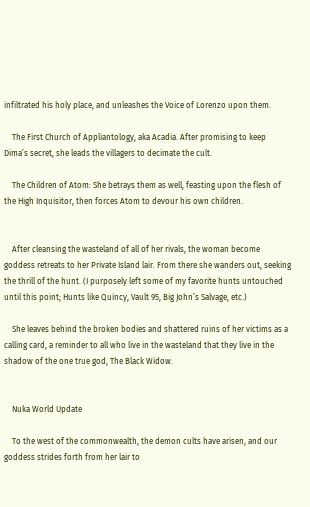infiltrated his holy place, and unleashes the Voice of Lorenzo upon them.

    The First Church of Appliantology, aka Acadia. After promising to keep Dima’s secret, she leads the villagers to decimate the cult.

    The Children of Atom: She betrays them as well, feasting upon the flesh of the High Inquisitor, then forces Atom to devour his own children.


    After cleansing the wasteland of all of her rivals, the woman become goddess retreats to her Private Island lair. From there she wanders out, seeking the thrill of the hunt. (I purposely left some of my favorite hunts untouched until this point; Hunts like Quincy, Vault 95, Big John’s Salvage, etc.)

    She leaves behind the broken bodies and shattered ruins of her victims as a calling card, a reminder to all who live in the wasteland that they live in the shadow of the one true god, The Black Widow.


    Nuka World Update

    To the west of the commonwealth, the demon cults have arisen, and our goddess strides forth from her lair to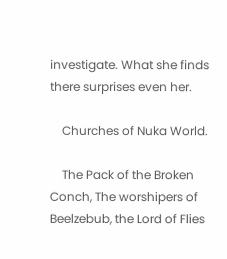investigate. What she finds there surprises even her.

    Churches of Nuka World.

    The Pack of the Broken Conch, The worshipers of Beelzebub, the Lord of Flies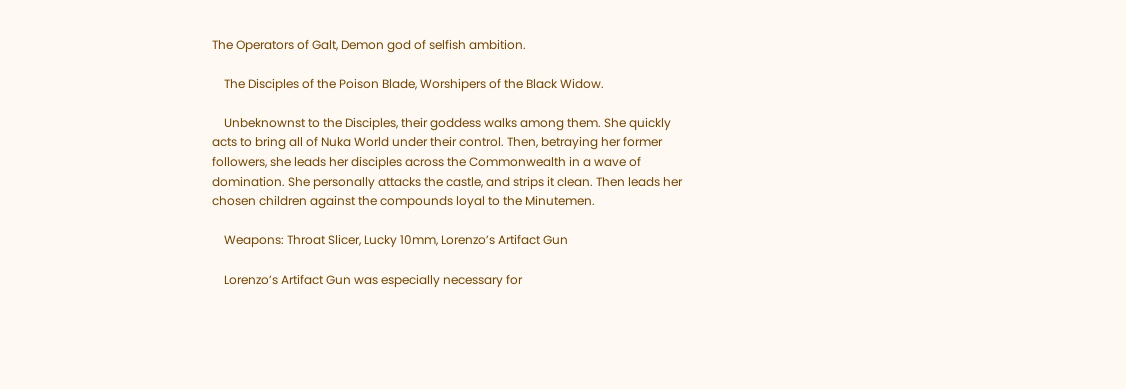The Operators of Galt, Demon god of selfish ambition.

    The Disciples of the Poison Blade, Worshipers of the Black Widow.

    Unbeknownst to the Disciples, their goddess walks among them. She quickly acts to bring all of Nuka World under their control. Then, betraying her former followers, she leads her disciples across the Commonwealth in a wave of domination. She personally attacks the castle, and strips it clean. Then leads her chosen children against the compounds loyal to the Minutemen.

    Weapons: Throat Slicer, Lucky 10mm, Lorenzo’s Artifact Gun

    Lorenzo’s Artifact Gun was especially necessary for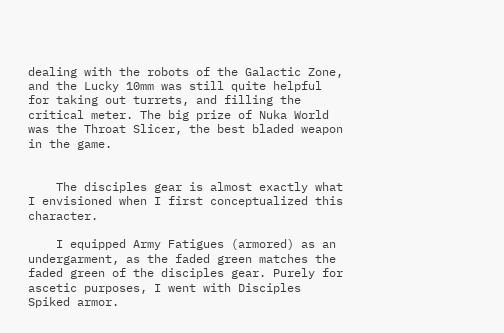dealing with the robots of the Galactic Zone, and the Lucky 10mm was still quite helpful for taking out turrets, and filling the critical meter. The big prize of Nuka World was the Throat Slicer, the best bladed weapon in the game.


    The disciples gear is almost exactly what I envisioned when I first conceptualized this character.

    I equipped Army Fatigues (armored) as an undergarment, as the faded green matches the faded green of the disciples gear. Purely for ascetic purposes, I went with Disciples Spiked armor.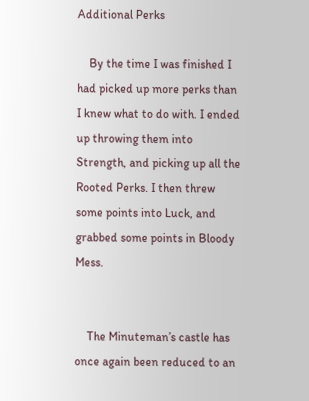Additional Perks

    By the time I was finished I had picked up more perks than I knew what to do with. I ended up throwing them into Strength, and picking up all the Rooted Perks. I then threw some points into Luck, and grabbed some points in Bloody Mess.


    The Minuteman’s castle has once again been reduced to an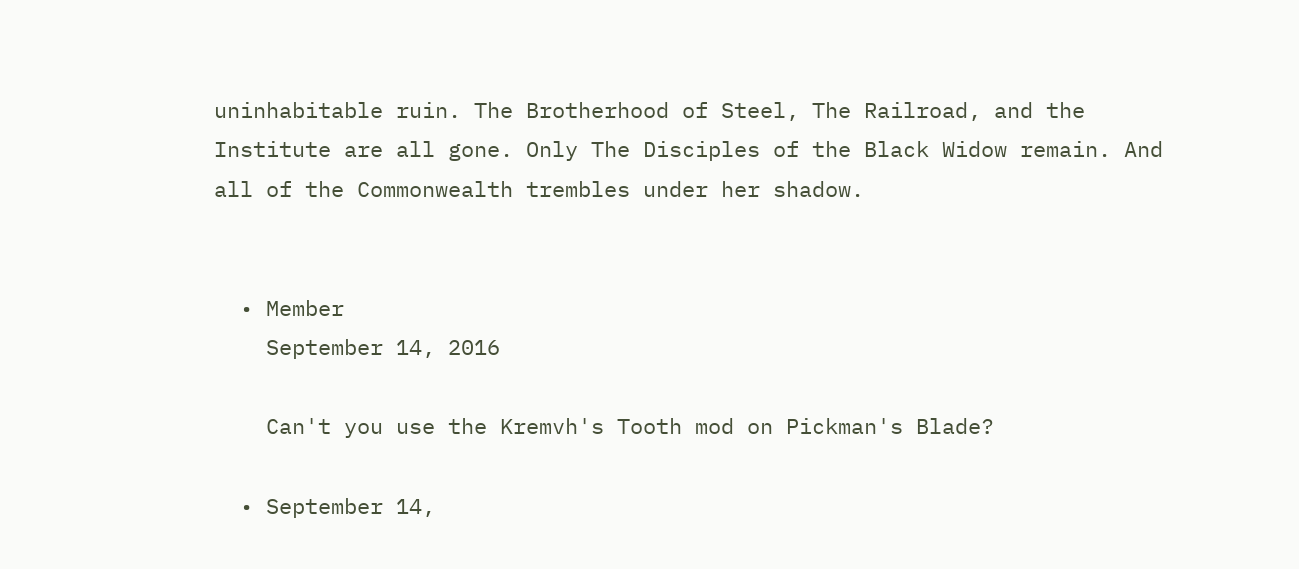uninhabitable ruin. The Brotherhood of Steel, The Railroad, and the Institute are all gone. Only The Disciples of the Black Widow remain. And all of the Commonwealth trembles under her shadow.


  • Member
    September 14, 2016

    Can't you use the Kremvh's Tooth mod on Pickman's Blade?

  • September 14,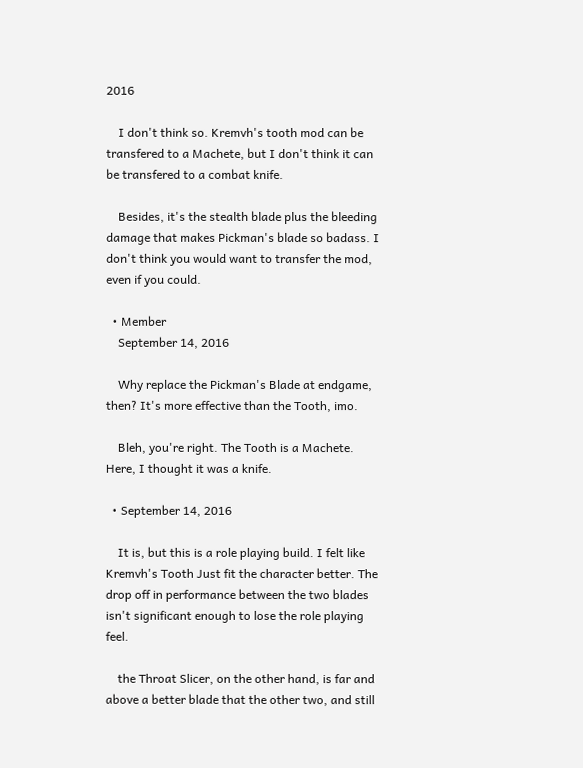2016

    I don't think so. Kremvh's tooth mod can be transfered to a Machete, but I don't think it can be transfered to a combat knife.

    Besides, it's the stealth blade plus the bleeding damage that makes Pickman's blade so badass. I don't think you would want to transfer the mod, even if you could.

  • Member
    September 14, 2016

    Why replace the Pickman's Blade at endgame, then? It's more effective than the Tooth, imo.

    Bleh, you're right. The Tooth is a Machete. Here, I thought it was a knife.

  • September 14, 2016

    It is, but this is a role playing build. I felt like Kremvh's Tooth Just fit the character better. The drop off in performance between the two blades isn't significant enough to lose the role playing feel.

    the Throat Slicer, on the other hand, is far and above a better blade that the other two, and still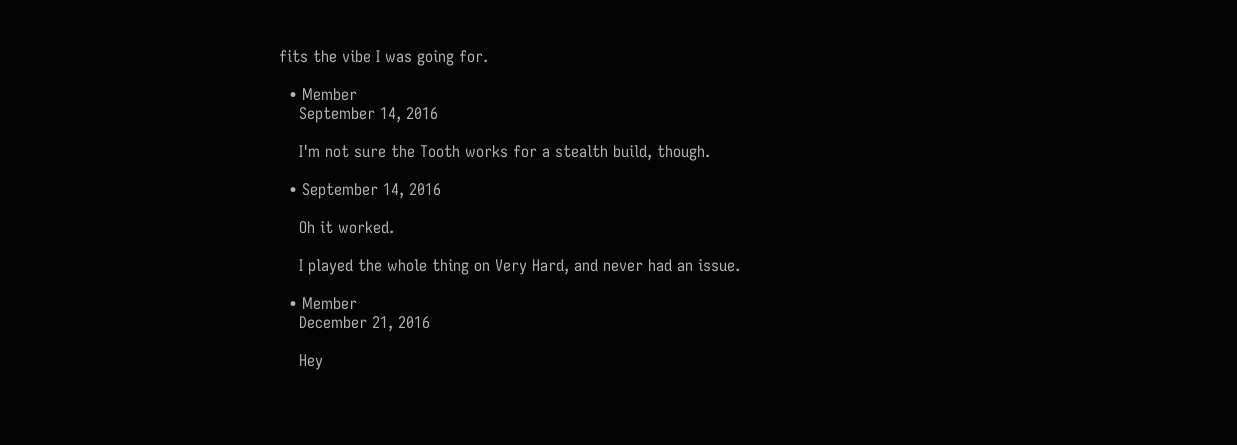fits the vibe I was going for.

  • Member
    September 14, 2016

    I'm not sure the Tooth works for a stealth build, though.

  • September 14, 2016

    Oh it worked.

    I played the whole thing on Very Hard, and never had an issue.

  • Member
    December 21, 2016

    Hey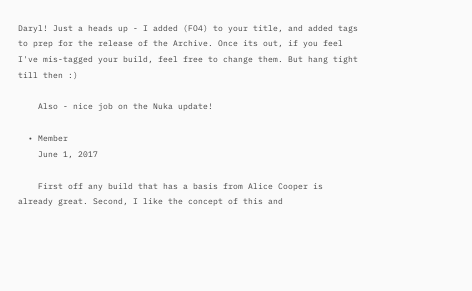Daryl! Just a heads up - I added (FO4) to your title, and added tags to prep for the release of the Archive. Once its out, if you feel I've mis-tagged your build, feel free to change them. But hang tight till then :)

    Also - nice job on the Nuka update!

  • Member
    June 1, 2017

    First off any build that has a basis from Alice Cooper is already great. Second, I like the concept of this and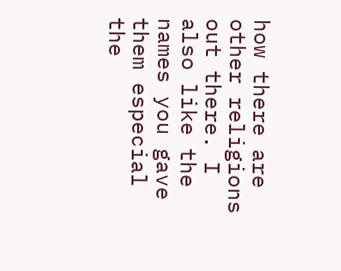how there are other religions out there. I also like the names you gave them especial the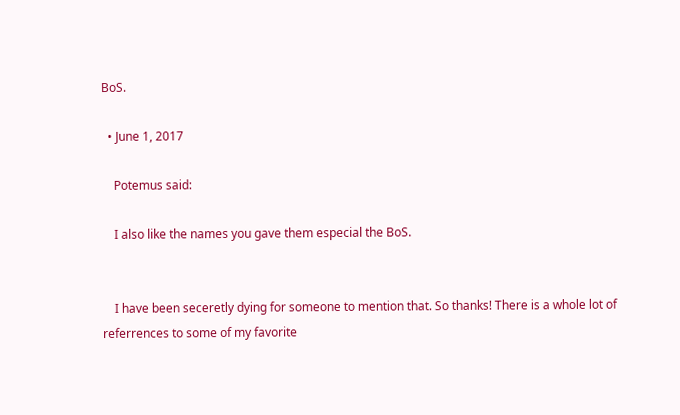BoS.

  • June 1, 2017

    Potemus said:

    I also like the names you gave them especial the BoS.


    I have been seceretly dying for someone to mention that. So thanks! There is a whole lot of referrences to some of my favorite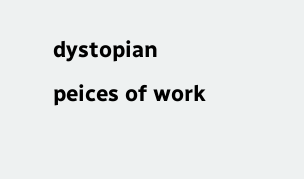dystopian peices of work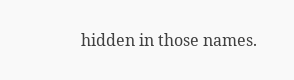hidden in those names.